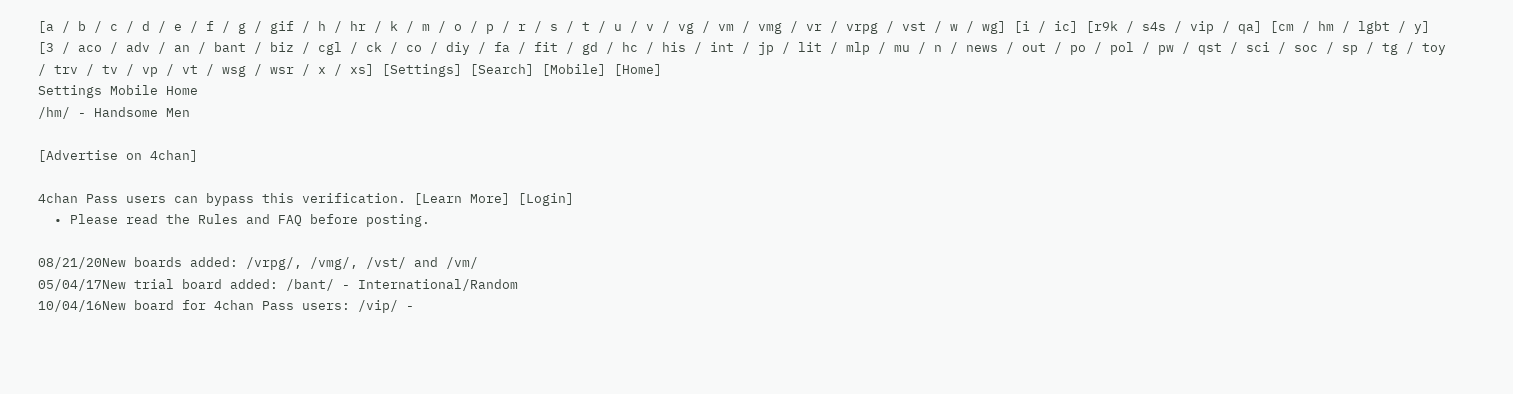[a / b / c / d / e / f / g / gif / h / hr / k / m / o / p / r / s / t / u / v / vg / vm / vmg / vr / vrpg / vst / w / wg] [i / ic] [r9k / s4s / vip / qa] [cm / hm / lgbt / y] [3 / aco / adv / an / bant / biz / cgl / ck / co / diy / fa / fit / gd / hc / his / int / jp / lit / mlp / mu / n / news / out / po / pol / pw / qst / sci / soc / sp / tg / toy / trv / tv / vp / vt / wsg / wsr / x / xs] [Settings] [Search] [Mobile] [Home]
Settings Mobile Home
/hm/ - Handsome Men

[Advertise on 4chan]

4chan Pass users can bypass this verification. [Learn More] [Login]
  • Please read the Rules and FAQ before posting.

08/21/20New boards added: /vrpg/, /vmg/, /vst/ and /vm/
05/04/17New trial board added: /bant/ - International/Random
10/04/16New board for 4chan Pass users: /vip/ -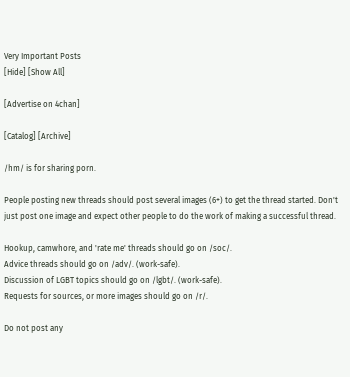Very Important Posts
[Hide] [Show All]

[Advertise on 4chan]

[Catalog] [Archive]

/hm/ is for sharing porn.

People posting new threads should post several images (6+) to get the thread started. Don't just post one image and expect other people to do the work of making a successful thread.

Hookup, camwhore, and 'rate me' threads should go on /soc/.
Advice threads should go on /adv/. (work-safe).
Discussion of LGBT topics should go on /lgbt/. (work-safe).
Requests for sources, or more images should go on /r/.

Do not post any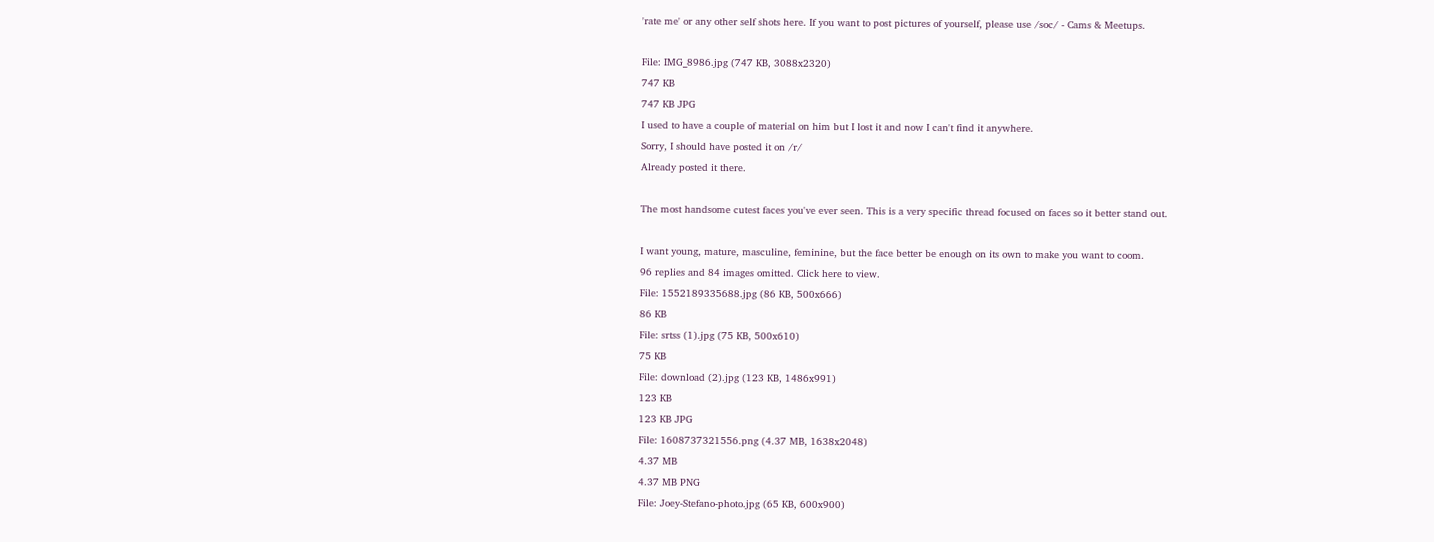'rate me' or any other self shots here. If you want to post pictures of yourself, please use /soc/ - Cams & Meetups.

File: IMG_8986.jpg (747 KB, 3088x2320)
747 KB
747 KB JPG
I used to have a couple of material on him but I lost it and now I can't find it anywhere.
Sorry, I should have posted it on /r/
Already posted it there.

The most handsome cutest faces you've ever seen. This is a very specific thread focused on faces so it better stand out.

I want young, mature, masculine, feminine, but the face better be enough on its own to make you want to coom.
96 replies and 84 images omitted. Click here to view.
File: 1552189335688.jpg (86 KB, 500x666)
86 KB
File: srtss (1).jpg (75 KB, 500x610)
75 KB
File: download (2).jpg (123 KB, 1486x991)
123 KB
123 KB JPG
File: 1608737321556.png (4.37 MB, 1638x2048)
4.37 MB
4.37 MB PNG
File: Joey-Stefano-photo.jpg (65 KB, 600x900)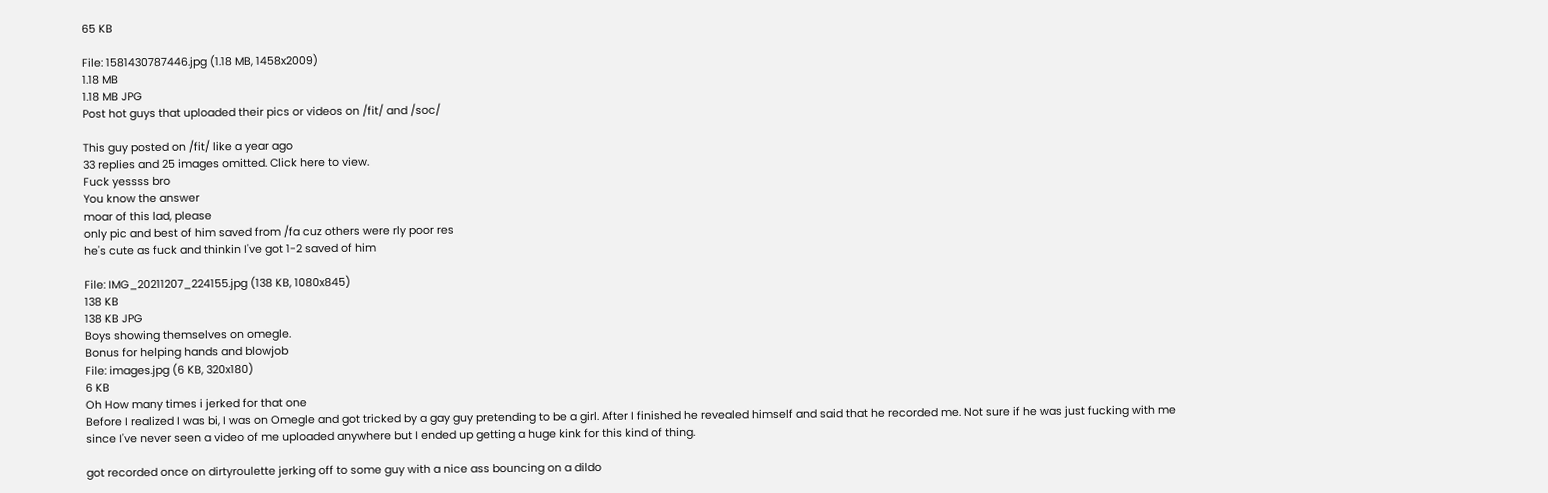65 KB

File: 1581430787446.jpg (1.18 MB, 1458x2009)
1.18 MB
1.18 MB JPG
Post hot guys that uploaded their pics or videos on /fit/ and /soc/

This guy posted on /fit/ like a year ago
33 replies and 25 images omitted. Click here to view.
Fuck yessss bro
You know the answer
moar of this lad, please
only pic and best of him saved from /fa cuz others were rly poor res
he's cute as fuck and thinkin I've got 1-2 saved of him

File: IMG_20211207_224155.jpg (138 KB, 1080x845)
138 KB
138 KB JPG
Boys showing themselves on omegle.
Bonus for helping hands and blowjob
File: images.jpg (6 KB, 320x180)
6 KB
Oh How many times i jerked for that one
Before I realized I was bi, I was on Omegle and got tricked by a gay guy pretending to be a girl. After I finished he revealed himself and said that he recorded me. Not sure if he was just fucking with me since I've never seen a video of me uploaded anywhere but I ended up getting a huge kink for this kind of thing.

got recorded once on dirtyroulette jerking off to some guy with a nice ass bouncing on a dildo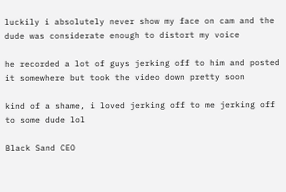luckily i absolutely never show my face on cam and the dude was considerate enough to distort my voice

he recorded a lot of guys jerking off to him and posted it somewhere but took the video down pretty soon

kind of a shame, i loved jerking off to me jerking off to some dude lol

Black Sand CEO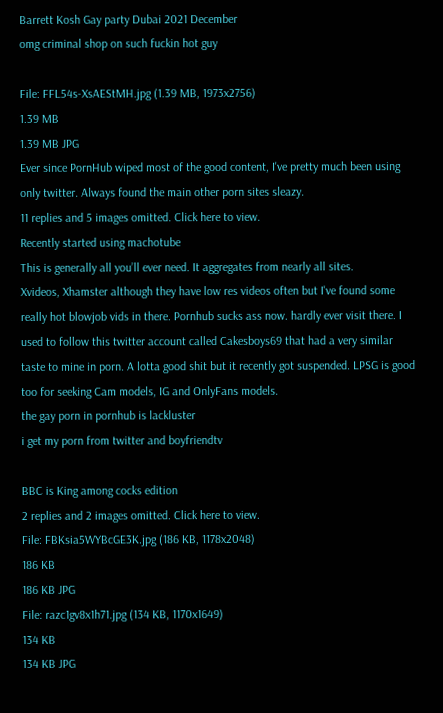Barrett Kosh Gay party Dubai 2021 December
omg criminal shop on such fuckin hot guy

File: FFL54s-XsAEStMH.jpg (1.39 MB, 1973x2756)
1.39 MB
1.39 MB JPG
Ever since PornHub wiped most of the good content, I've pretty much been using only twitter. Always found the main other porn sites sleazy.
11 replies and 5 images omitted. Click here to view.
Recently started using machotube
This is generally all you’ll ever need. It aggregates from nearly all sites.
Xvideos, Xhamster although they have low res videos often but I've found some really hot blowjob vids in there. Pornhub sucks ass now. hardly ever visit there. I used to follow this twitter account called Cakesboys69 that had a very similar taste to mine in porn. A lotta good shit but it recently got suspended. LPSG is good too for seeking Cam models, IG and OnlyFans models.
the gay porn in pornhub is lackluster
i get my porn from twitter and boyfriendtv

BBC is King among cocks edition
2 replies and 2 images omitted. Click here to view.
File: FBKsia5WYBcGE3K.jpg (186 KB, 1178x2048)
186 KB
186 KB JPG
File: razc1gv8x1h71.jpg (134 KB, 1170x1649)
134 KB
134 KB JPG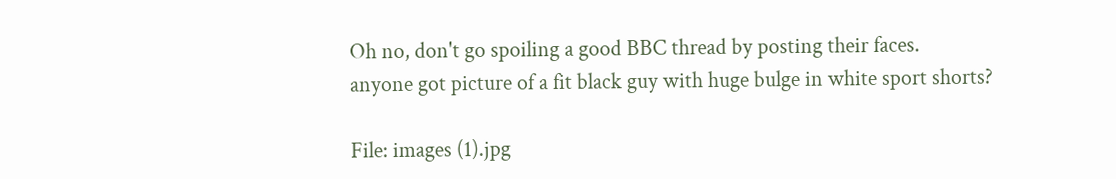Oh no, don't go spoiling a good BBC thread by posting their faces.
anyone got picture of a fit black guy with huge bulge in white sport shorts?

File: images (1).jpg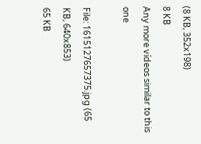(8 KB, 352x198)
8 KB
Any more vídeos similar to this one

File: 1615127657375.jpg (65 KB, 640x853)
65 KB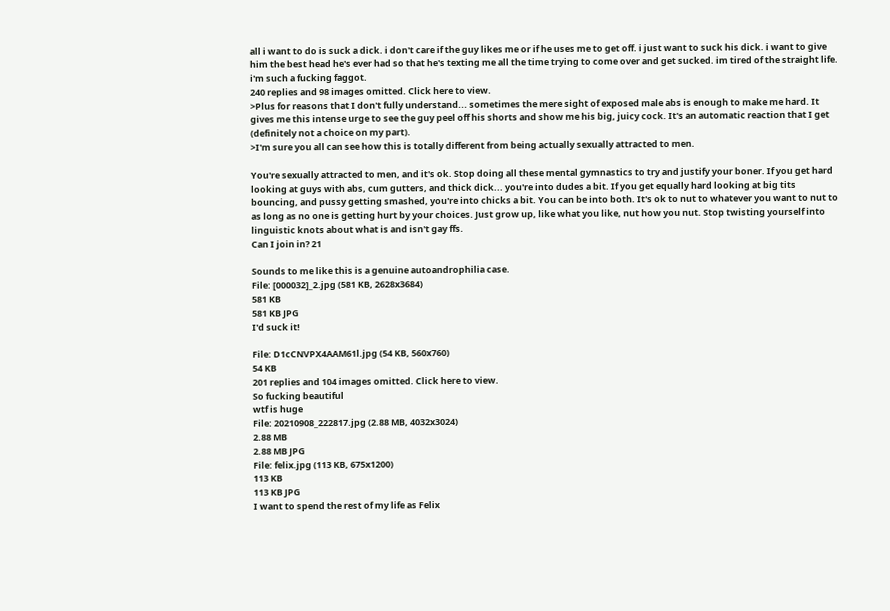all i want to do is suck a dick. i don't care if the guy likes me or if he uses me to get off. i just want to suck his dick. i want to give him the best head he's ever had so that he's texting me all the time trying to come over and get sucked. im tired of the straight life. i'm such a fucking faggot.
240 replies and 98 images omitted. Click here to view.
>Plus for reasons that I don't fully understand... sometimes the mere sight of exposed male abs is enough to make me hard. It gives me this intense urge to see the guy peel off his shorts and show me his big, juicy cock. It's an automatic reaction that I get (definitely not a choice on my part).
>I'm sure you all can see how this is totally different from being actually sexually attracted to men.

You're sexually attracted to men, and it's ok. Stop doing all these mental gymnastics to try and justify your boner. If you get hard looking at guys with abs, cum gutters, and thick dick... you're into dudes a bit. If you get equally hard looking at big tits bouncing, and pussy getting smashed, you're into chicks a bit. You can be into both. It's ok to nut to whatever you want to nut to as long as no one is getting hurt by your choices. Just grow up, like what you like, nut how you nut. Stop twisting yourself into linguistic knots about what is and isn't gay ffs.
Can I join in? 21

Sounds to me like this is a genuine autoandrophilia case.
File: [000032]_2.jpg (581 KB, 2628x3684)
581 KB
581 KB JPG
I'd suck it!

File: D1cCNVPX4AAM61l.jpg (54 KB, 560x760)
54 KB
201 replies and 104 images omitted. Click here to view.
So fucking beautiful
wtf is huge
File: 20210908_222817.jpg (2.88 MB, 4032x3024)
2.88 MB
2.88 MB JPG
File: felix.jpg (113 KB, 675x1200)
113 KB
113 KB JPG
I want to spend the rest of my life as Felix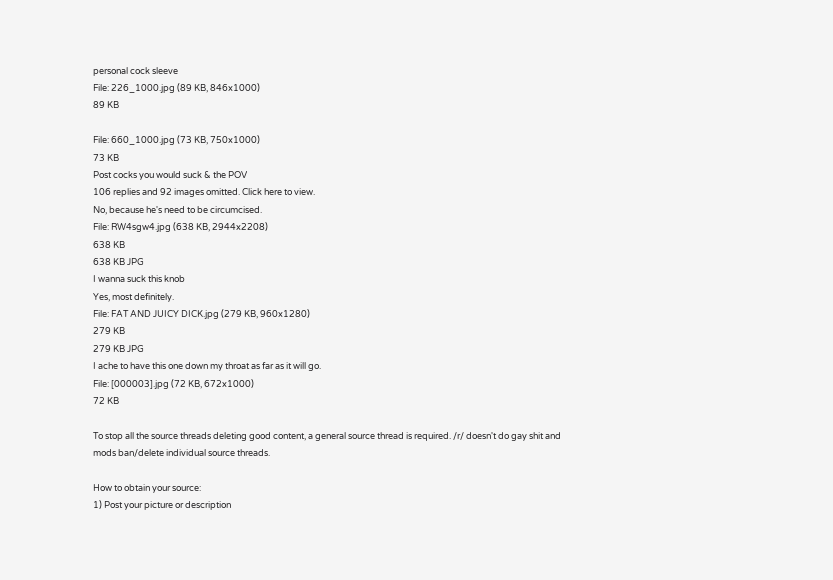personal cock sleeve
File: 226_1000.jpg (89 KB, 846x1000)
89 KB

File: 660_1000.jpg (73 KB, 750x1000)
73 KB
Post cocks you would suck & the POV
106 replies and 92 images omitted. Click here to view.
No, because he's need to be circumcised.
File: RW4sgw4.jpg (638 KB, 2944x2208)
638 KB
638 KB JPG
I wanna suck this knob
Yes, most definitely.
File: FAT AND JUICY DICK.jpg (279 KB, 960x1280)
279 KB
279 KB JPG
I ache to have this one down my throat as far as it will go.
File: [000003].jpg (72 KB, 672x1000)
72 KB

To stop all the source threads deleting good content, a general source thread is required. /r/ doesn't do gay shit and mods ban/delete individual source threads.

How to obtain your source:
1) Post your picture or description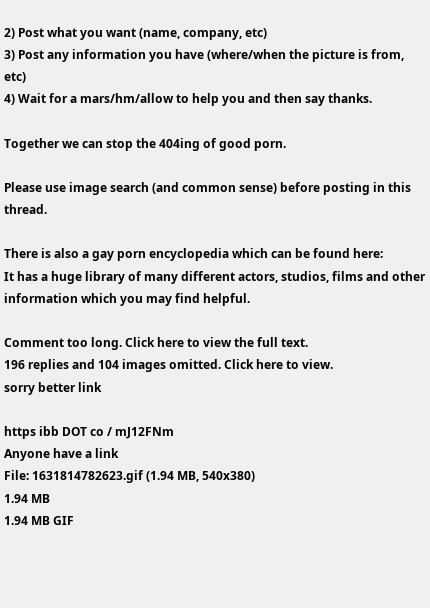2) Post what you want (name, company, etc)
3) Post any information you have (where/when the picture is from, etc)
4) Wait for a mars/hm/allow to help you and then say thanks.

Together we can stop the 404ing of good porn.

Please use image search (and common sense) before posting in this thread.

There is also a gay porn encyclopedia which can be found here:
It has a huge library of many different actors, studios, films and other information which you may find helpful.

Comment too long. Click here to view the full text.
196 replies and 104 images omitted. Click here to view.
sorry better link

https ibb DOT co / mJ12FNm
Anyone have a link
File: 1631814782623.gif (1.94 MB, 540x380)
1.94 MB
1.94 MB GIF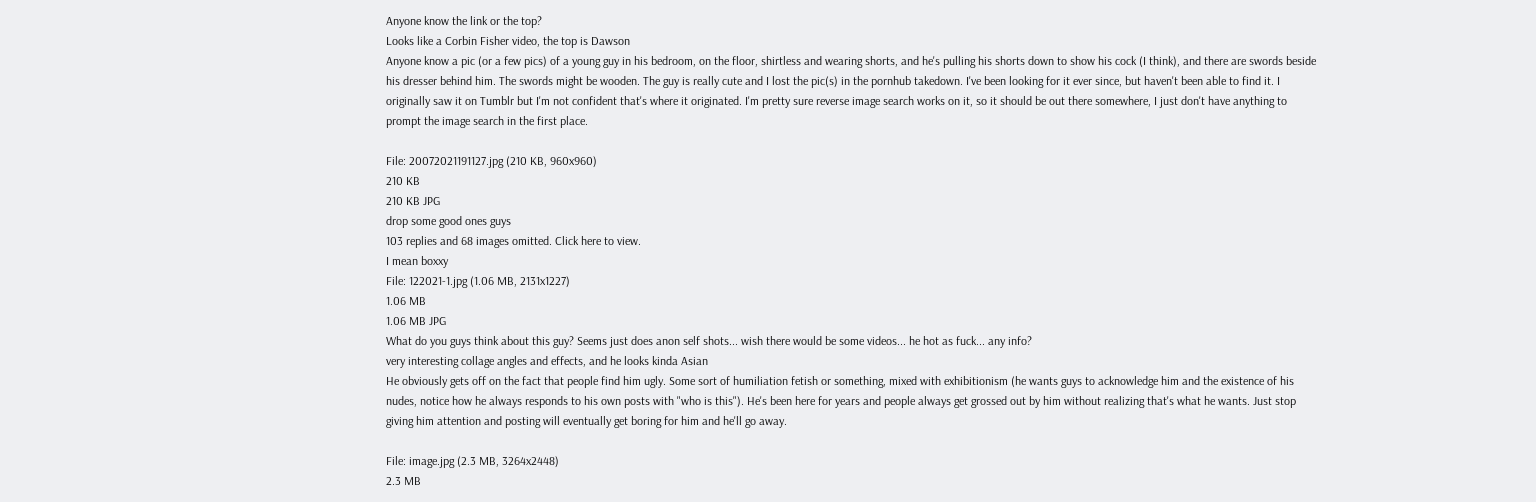Anyone know the link or the top?
Looks like a Corbin Fisher video, the top is Dawson
Anyone know a pic (or a few pics) of a young guy in his bedroom, on the floor, shirtless and wearing shorts, and he's pulling his shorts down to show his cock (I think), and there are swords beside his dresser behind him. The swords might be wooden. The guy is really cute and I lost the pic(s) in the pornhub takedown. I've been looking for it ever since, but haven't been able to find it. I originally saw it on Tumblr but I'm not confident that's where it originated. I'm pretty sure reverse image search works on it, so it should be out there somewhere, I just don't have anything to prompt the image search in the first place.

File: 20072021191127.jpg (210 KB, 960x960)
210 KB
210 KB JPG
drop some good ones guys
103 replies and 68 images omitted. Click here to view.
I mean boxxy
File: 122021-1.jpg (1.06 MB, 2131x1227)
1.06 MB
1.06 MB JPG
What do you guys think about this guy? Seems just does anon self shots... wish there would be some videos... he hot as fuck... any info?
very interesting collage angles and effects, and he looks kinda Asian
He obviously gets off on the fact that people find him ugly. Some sort of humiliation fetish or something, mixed with exhibitionism (he wants guys to acknowledge him and the existence of his nudes, notice how he always responds to his own posts with "who is this"). He's been here for years and people always get grossed out by him without realizing that's what he wants. Just stop giving him attention and posting will eventually get boring for him and he'll go away.

File: image.jpg (2.3 MB, 3264x2448)
2.3 MB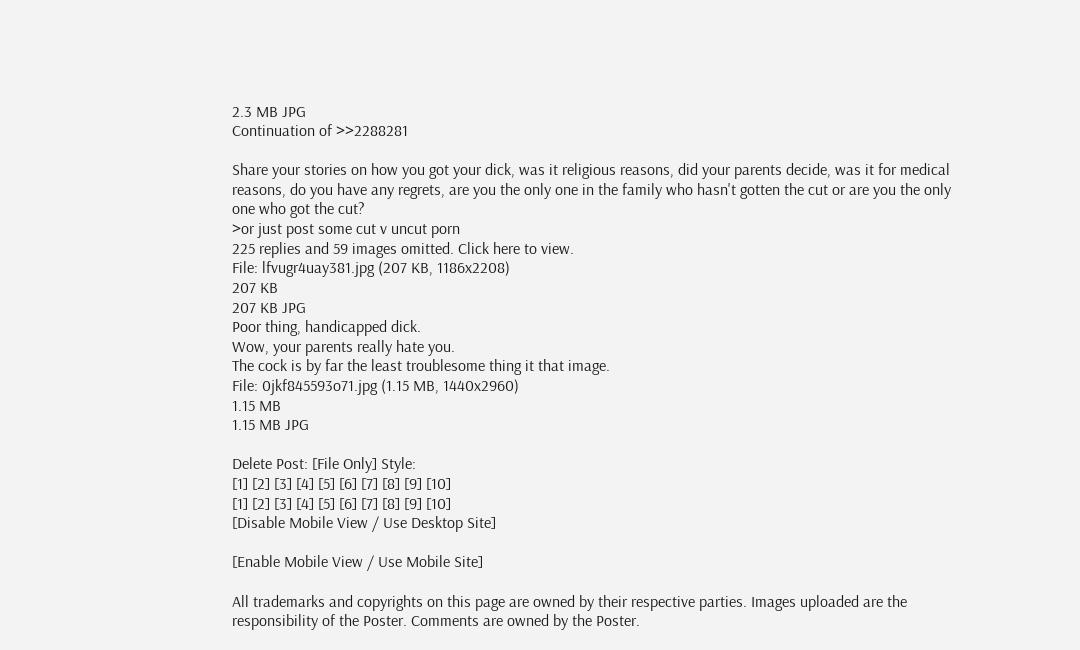2.3 MB JPG
Continuation of >>2288281

Share your stories on how you got your dick, was it religious reasons, did your parents decide, was it for medical reasons, do you have any regrets, are you the only one in the family who hasn't gotten the cut or are you the only one who got the cut?
>or just post some cut v uncut porn
225 replies and 59 images omitted. Click here to view.
File: lfvugr4uay381.jpg (207 KB, 1186x2208)
207 KB
207 KB JPG
Poor thing, handicapped dick.
Wow, your parents really hate you.
The cock is by far the least troublesome thing it that image.
File: 0jkf845593o71.jpg (1.15 MB, 1440x2960)
1.15 MB
1.15 MB JPG

Delete Post: [File Only] Style:
[1] [2] [3] [4] [5] [6] [7] [8] [9] [10]
[1] [2] [3] [4] [5] [6] [7] [8] [9] [10]
[Disable Mobile View / Use Desktop Site]

[Enable Mobile View / Use Mobile Site]

All trademarks and copyrights on this page are owned by their respective parties. Images uploaded are the responsibility of the Poster. Comments are owned by the Poster.